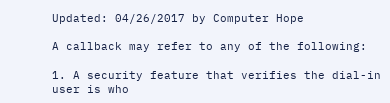Updated: 04/26/2017 by Computer Hope

A callback may refer to any of the following:

1. A security feature that verifies the dial-in user is who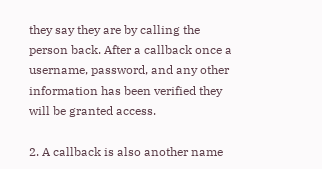they say they are by calling the person back. After a callback once a username, password, and any other information has been verified they will be granted access.

2. A callback is also another name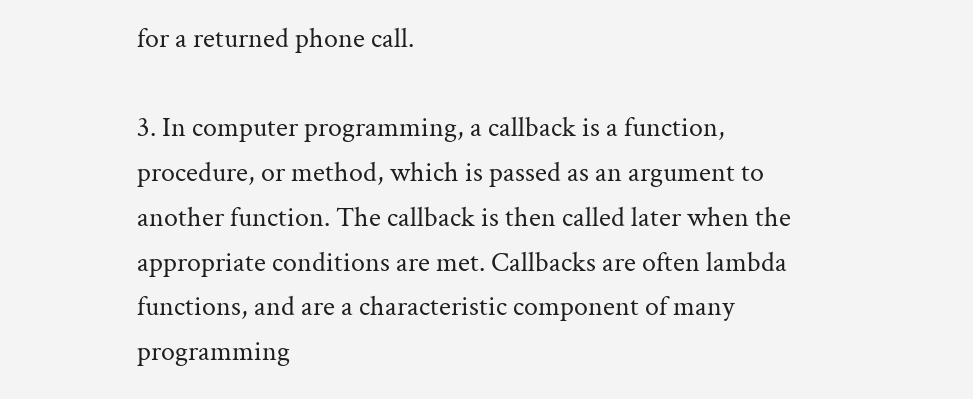for a returned phone call.

3. In computer programming, a callback is a function, procedure, or method, which is passed as an argument to another function. The callback is then called later when the appropriate conditions are met. Callbacks are often lambda functions, and are a characteristic component of many programming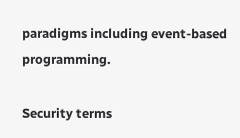paradigms including event-based programming.

Security terms